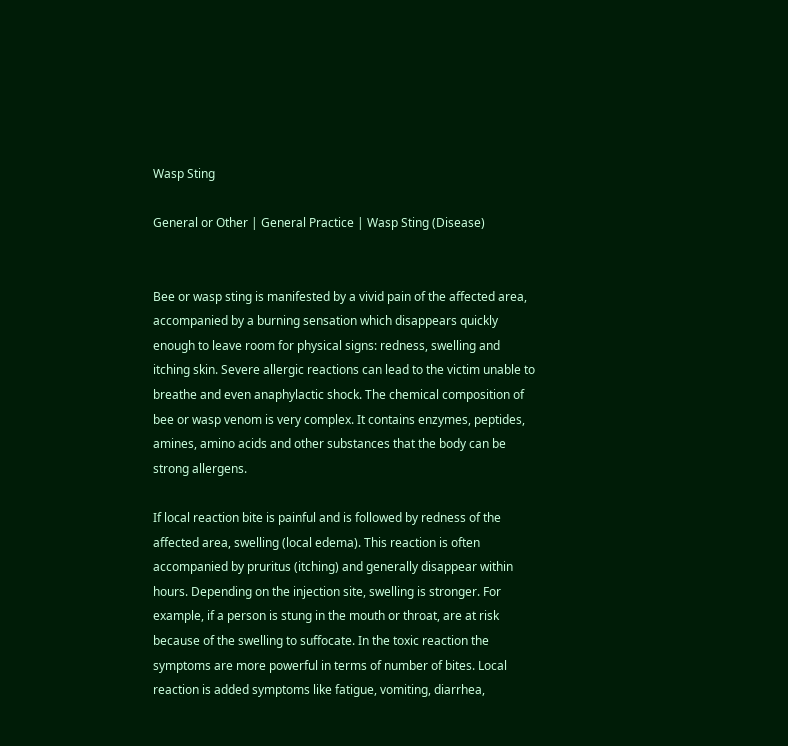Wasp Sting

General or Other | General Practice | Wasp Sting (Disease)


Bee or wasp sting is manifested by a vivid pain of the affected area, accompanied by a burning sensation which disappears quickly enough to leave room for physical signs: redness, swelling and itching skin. Severe allergic reactions can lead to the victim unable to breathe and even anaphylactic shock. The chemical composition of bee or wasp venom is very complex. It contains enzymes, peptides, amines, amino acids and other substances that the body can be strong allergens.

If local reaction bite is painful and is followed by redness of the affected area, swelling (local edema). This reaction is often accompanied by pruritus (itching) and generally disappear within hours. Depending on the injection site, swelling is stronger. For example, if a person is stung in the mouth or throat, are at risk because of the swelling to suffocate. In the toxic reaction the symptoms are more powerful in terms of number of bites. Local reaction is added symptoms like fatigue, vomiting, diarrhea,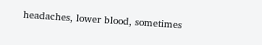headaches, lower blood, sometimes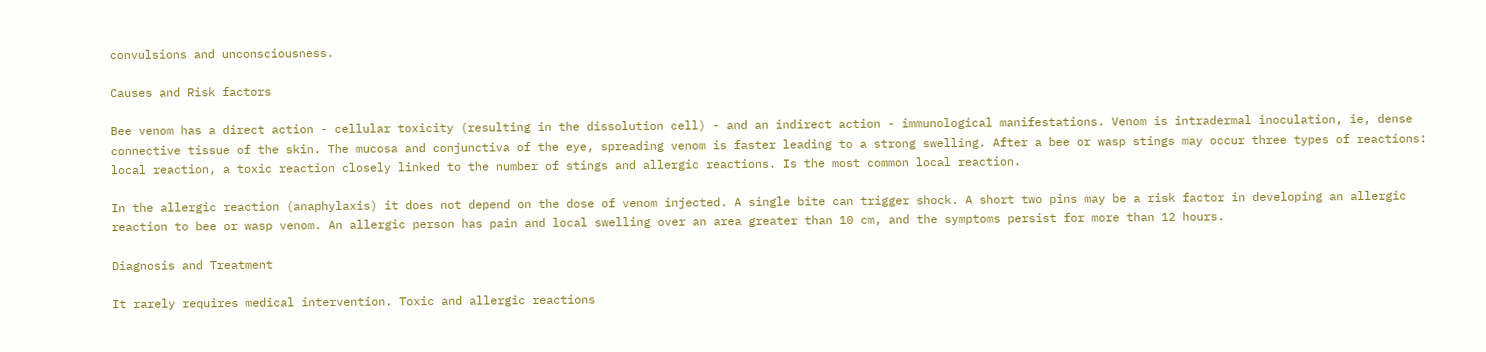convulsions and unconsciousness.

Causes and Risk factors

Bee venom has a direct action - cellular toxicity (resulting in the dissolution cell) - and an indirect action - immunological manifestations. Venom is intradermal inoculation, ie, dense connective tissue of the skin. The mucosa and conjunctiva of the eye, spreading venom is faster leading to a strong swelling. After a bee or wasp stings may occur three types of reactions: local reaction, a toxic reaction closely linked to the number of stings and allergic reactions. Is the most common local reaction.

In the allergic reaction (anaphylaxis) it does not depend on the dose of venom injected. A single bite can trigger shock. A short two pins may be a risk factor in developing an allergic reaction to bee or wasp venom. An allergic person has pain and local swelling over an area greater than 10 cm, and the symptoms persist for more than 12 hours.

Diagnosis and Treatment

It rarely requires medical intervention. Toxic and allergic reactions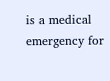is a medical emergency for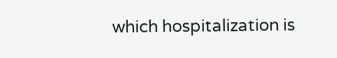which hospitalization is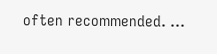often recommended. ...